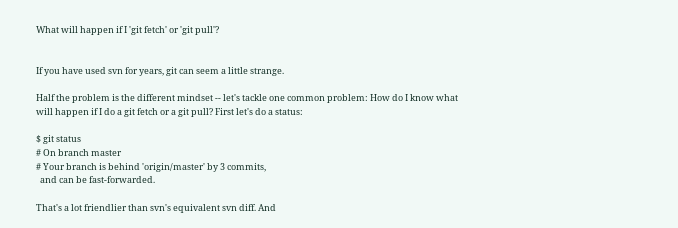What will happen if I 'git fetch' or 'git pull'?


If you have used svn for years, git can seem a little strange.

Half the problem is the different mindset -- let's tackle one common problem: How do I know what will happen if I do a git fetch or a git pull? First let's do a status:

$ git status
# On branch master
# Your branch is behind 'origin/master' by 3 commits,
  and can be fast-forwarded.

That's a lot friendlier than svn's equivalent svn diff. And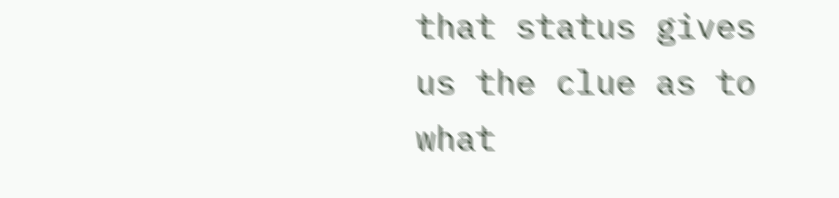that status gives us the clue as to what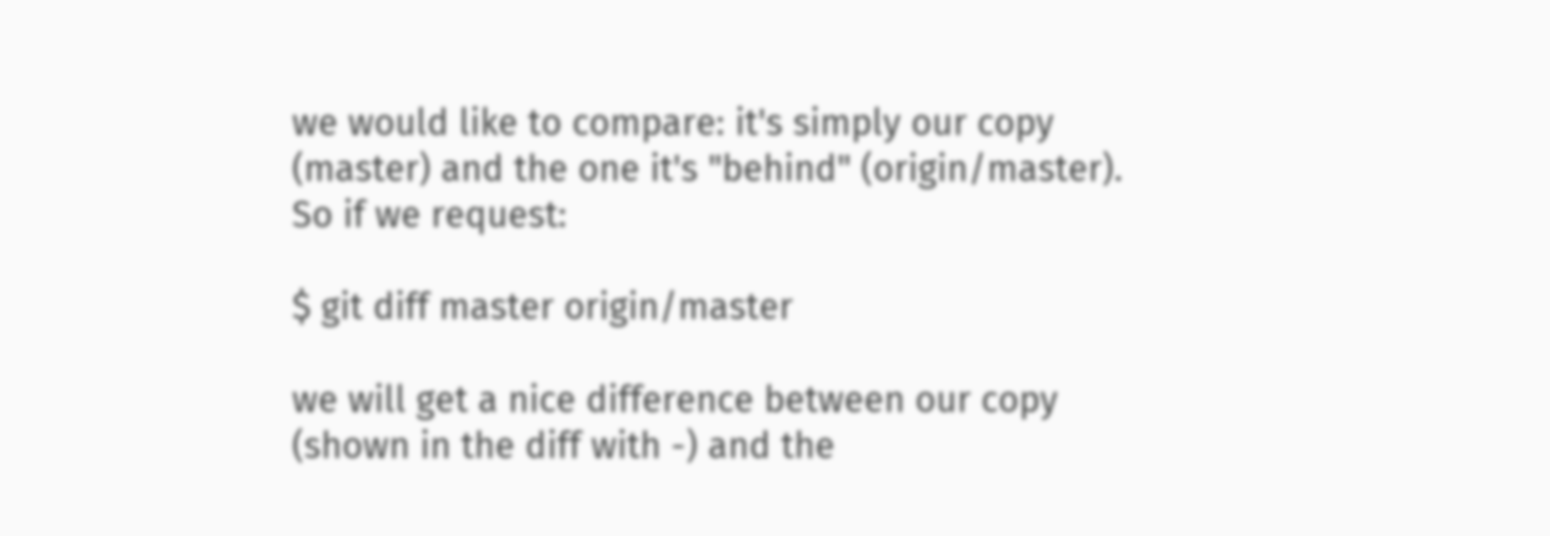we would like to compare: it's simply our copy (master) and the one it's "behind" (origin/master). So if we request:

$ git diff master origin/master

we will get a nice difference between our copy (shown in the diff with -) and the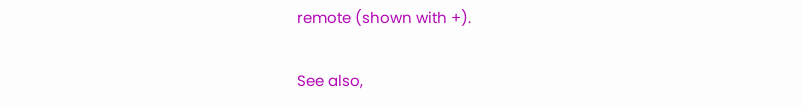remote (shown with +).

See also,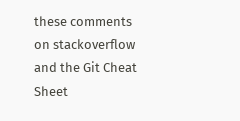these comments on stackoverflow and the Git Cheat Sheet